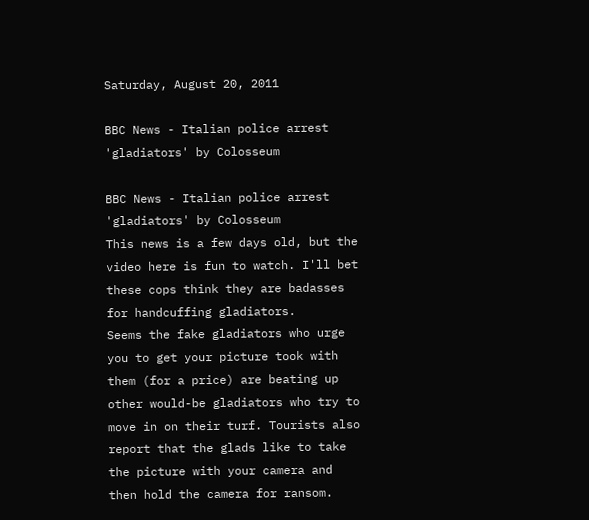Saturday, August 20, 2011

BBC News - Italian police arrest 'gladiators' by Colosseum

BBC News - Italian police arrest 'gladiators' by Colosseum
This news is a few days old, but the video here is fun to watch. I'll bet these cops think they are badasses for handcuffing gladiators.
Seems the fake gladiators who urge you to get your picture took with them (for a price) are beating up other would-be gladiators who try to move in on their turf. Tourists also report that the glads like to take the picture with your camera and then hold the camera for ransom.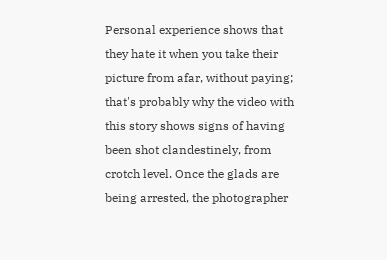Personal experience shows that they hate it when you take their picture from afar, without paying; that's probably why the video with this story shows signs of having been shot clandestinely, from crotch level. Once the glads are being arrested, the photographer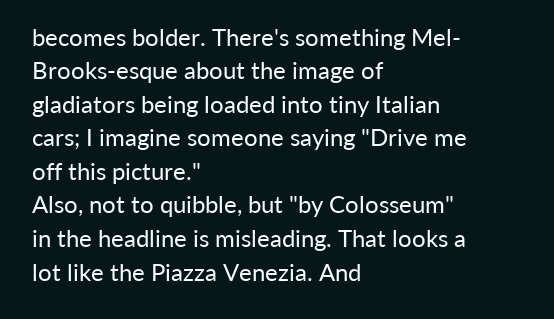becomes bolder. There's something Mel-Brooks-esque about the image of gladiators being loaded into tiny Italian cars; I imagine someone saying "Drive me off this picture."
Also, not to quibble, but "by Colosseum" in the headline is misleading. That looks a lot like the Piazza Venezia. And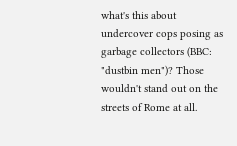what's this about undercover cops posing as garbage collectors (BBC: "dustbin men")? Those wouldn't stand out on the streets of Rome at all.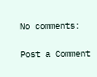No comments:

Post a Comment